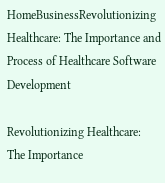HomeBusinessRevolutionizing Healthcare: The Importance and Process of Healthcare Software Development

Revolutionizing Healthcare: The Importance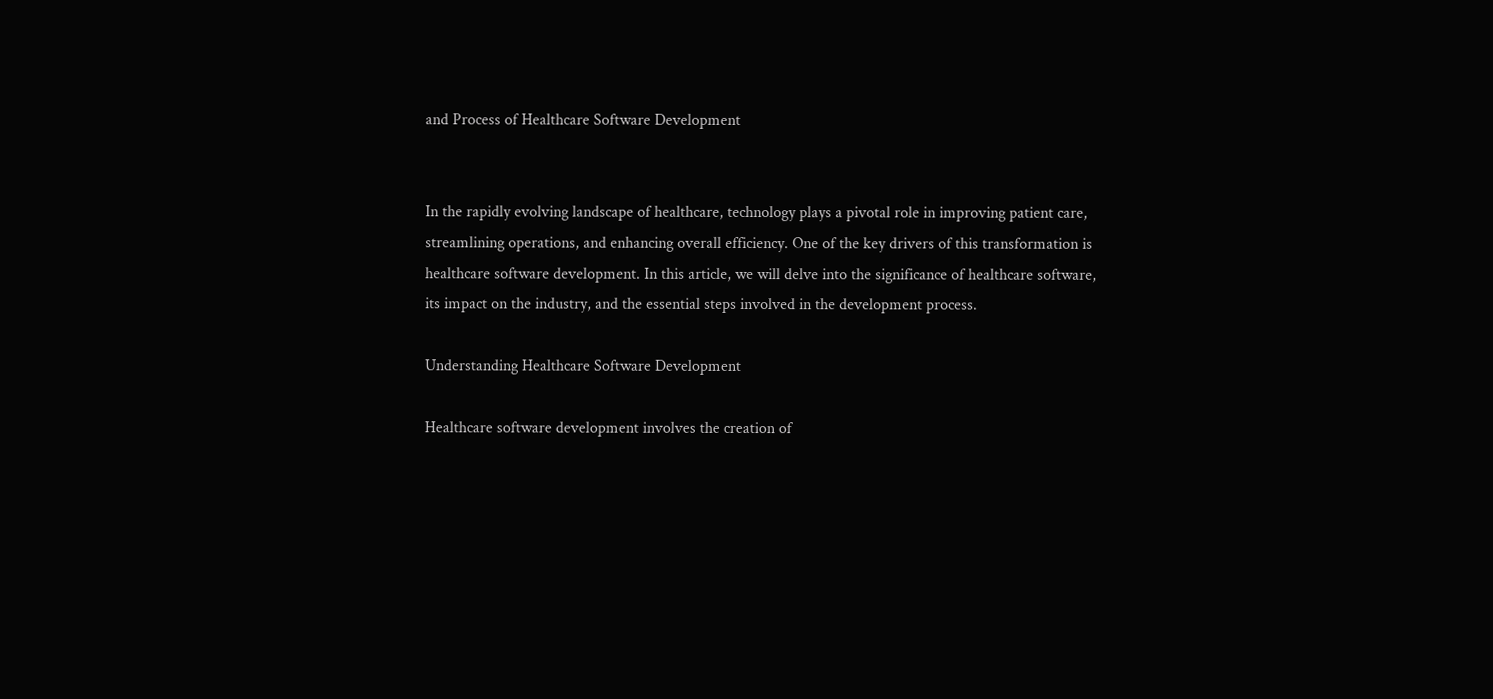and Process of Healthcare Software Development


In the rapidly evolving landscape of healthcare, technology plays a pivotal role in improving patient care, streamlining operations, and enhancing overall efficiency. One of the key drivers of this transformation is healthcare software development. In this article, we will delve into the significance of healthcare software, its impact on the industry, and the essential steps involved in the development process.

Understanding Healthcare Software Development

Healthcare software development involves the creation of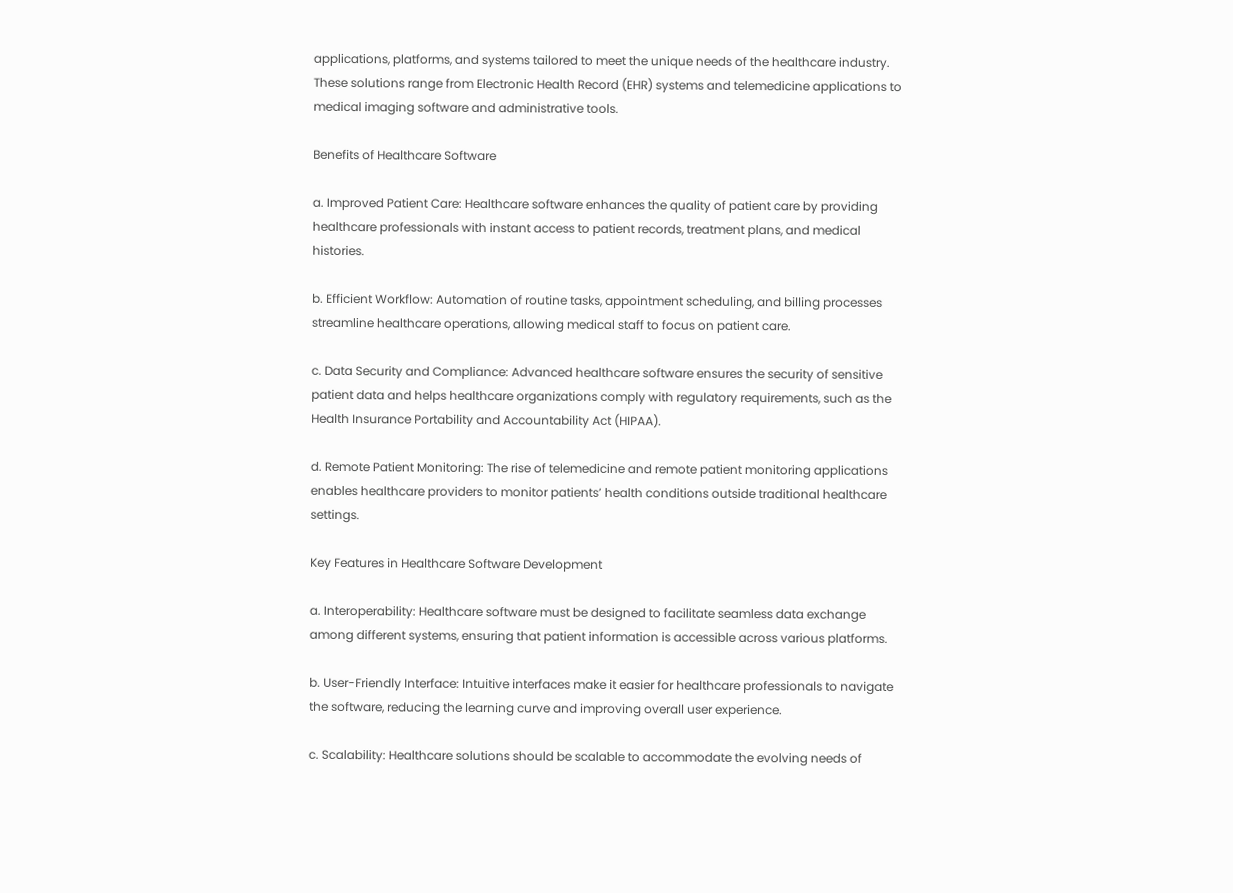applications, platforms, and systems tailored to meet the unique needs of the healthcare industry. These solutions range from Electronic Health Record (EHR) systems and telemedicine applications to medical imaging software and administrative tools.

Benefits of Healthcare Software

a. Improved Patient Care: Healthcare software enhances the quality of patient care by providing healthcare professionals with instant access to patient records, treatment plans, and medical histories.

b. Efficient Workflow: Automation of routine tasks, appointment scheduling, and billing processes streamline healthcare operations, allowing medical staff to focus on patient care.

c. Data Security and Compliance: Advanced healthcare software ensures the security of sensitive patient data and helps healthcare organizations comply with regulatory requirements, such as the Health Insurance Portability and Accountability Act (HIPAA).

d. Remote Patient Monitoring: The rise of telemedicine and remote patient monitoring applications enables healthcare providers to monitor patients’ health conditions outside traditional healthcare settings.

Key Features in Healthcare Software Development

a. Interoperability: Healthcare software must be designed to facilitate seamless data exchange among different systems, ensuring that patient information is accessible across various platforms.

b. User-Friendly Interface: Intuitive interfaces make it easier for healthcare professionals to navigate the software, reducing the learning curve and improving overall user experience.

c. Scalability: Healthcare solutions should be scalable to accommodate the evolving needs of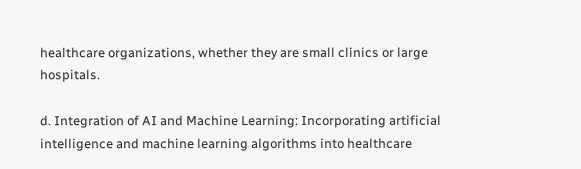healthcare organizations, whether they are small clinics or large hospitals.

d. Integration of AI and Machine Learning: Incorporating artificial intelligence and machine learning algorithms into healthcare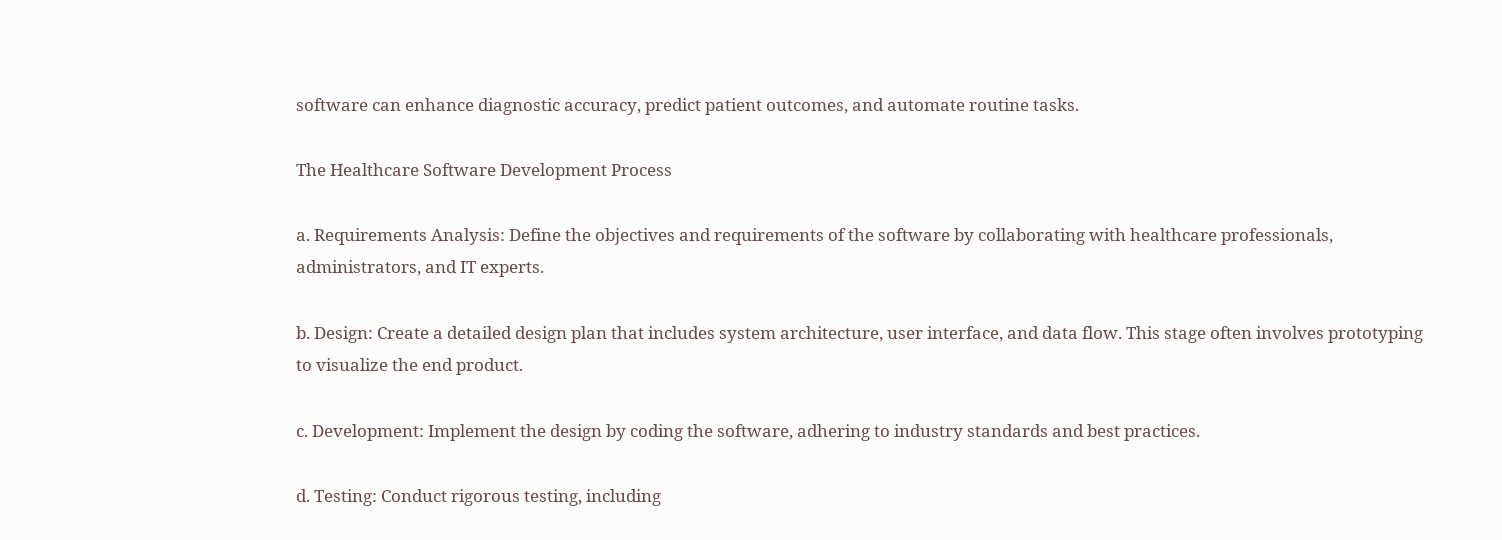software can enhance diagnostic accuracy, predict patient outcomes, and automate routine tasks.

The Healthcare Software Development Process

a. Requirements Analysis: Define the objectives and requirements of the software by collaborating with healthcare professionals, administrators, and IT experts.

b. Design: Create a detailed design plan that includes system architecture, user interface, and data flow. This stage often involves prototyping to visualize the end product.

c. Development: Implement the design by coding the software, adhering to industry standards and best practices.

d. Testing: Conduct rigorous testing, including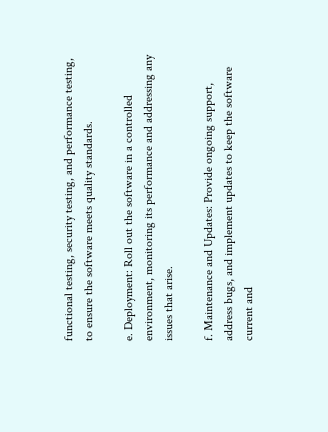functional testing, security testing, and performance testing, to ensure the software meets quality standards.

e. Deployment: Roll out the software in a controlled environment, monitoring its performance and addressing any issues that arise.

f. Maintenance and Updates: Provide ongoing support, address bugs, and implement updates to keep the software current and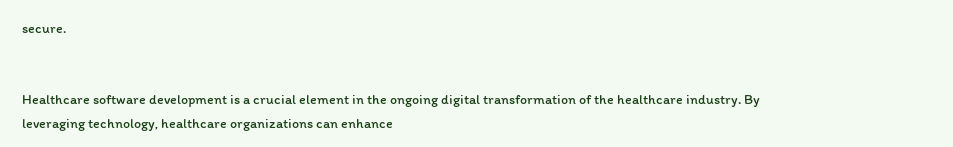secure.


Healthcare software development is a crucial element in the ongoing digital transformation of the healthcare industry. By leveraging technology, healthcare organizations can enhance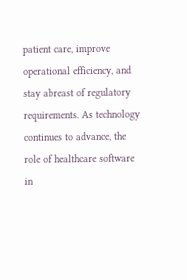patient care, improve operational efficiency, and stay abreast of regulatory requirements. As technology continues to advance, the role of healthcare software in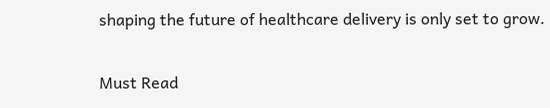shaping the future of healthcare delivery is only set to grow.

Must Read